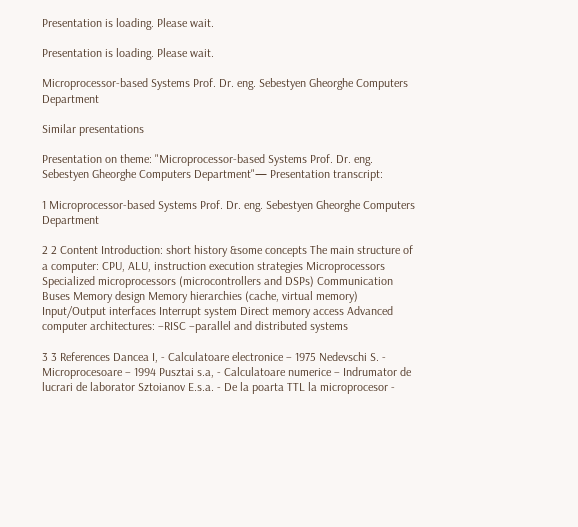Presentation is loading. Please wait.

Presentation is loading. Please wait.

Microprocessor-based Systems Prof. Dr. eng. Sebestyen Gheorghe Computers Department

Similar presentations

Presentation on theme: "Microprocessor-based Systems Prof. Dr. eng. Sebestyen Gheorghe Computers Department"— Presentation transcript:

1 Microprocessor-based Systems Prof. Dr. eng. Sebestyen Gheorghe Computers Department

2 2 Content Introduction: short history &some concepts The main structure of a computer: CPU, ALU, instruction execution strategies Microprocessors Specialized microprocessors (microcontrollers and DSPs) Communication Buses Memory design Memory hierarchies (cache, virtual memory) Input/Output interfaces Interrupt system Direct memory access Advanced computer architectures: –RISC –parallel and distributed systems

3 3 References Dancea I, - Calculatoare electronice – 1975 Nedevschi S. - Microprocesoare – 1994 Pusztai s.a, - Calculatoare numerice – Indrumator de lucrari de laborator Sztoianov E.s.a. - De la poarta TTL la microprocesor -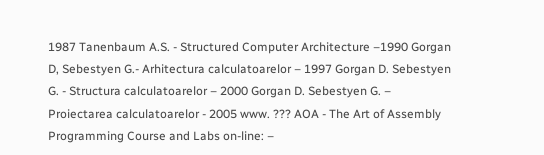1987 Tanenbaum A.S. - Structured Computer Architecture –1990 Gorgan D, Sebestyen G.- Arhitectura calculatoarelor – 1997 Gorgan D. Sebestyen G. - Structura calculatoarelor – 2000 Gorgan D. Sebestyen G. – Proiectarea calculatoarelor - 2005 www. ??? AOA - The Art of Assembly Programming Course and Labs on-line: –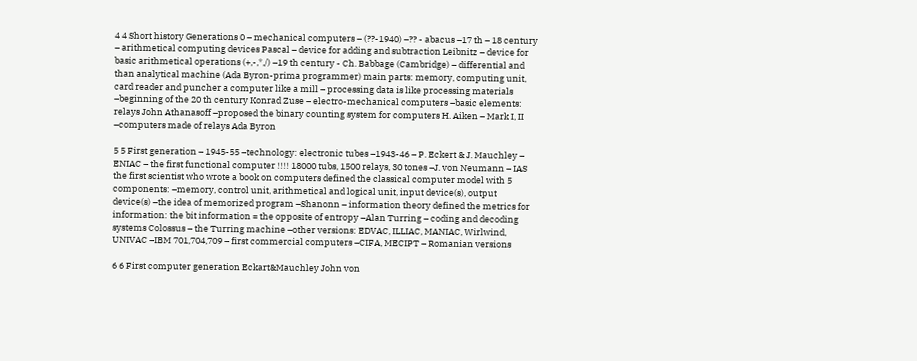4 4 Short history Generations 0 – mechanical computers – (??-1940) –?? - abacus –17 th – 18 century – arithmetical computing devices Pascal – device for adding and subtraction Leibnitz – device for basic arithmetical operations (+,-,*,/) –19 th century - Ch. Babbage (Cambridge) – differential and than analytical machine (Ada Byron-prima programmer) main parts: memory, computing unit, card reader and puncher a computer like a mill – processing data is like processing materials –beginning of the 20 th century Konrad Zuse – electro-mechanical computers –basic elements: relays John Athanasoff –proposed the binary counting system for computers H. Aiken – Mark I, II –computers made of relays Ada Byron

5 5 First generation – 1945-55 –technology: electronic tubes –1943-46 – P. Eckert & J. Mauchley – ENIAC – the first functional computer !!!! 18000 tubs, 1500 relays, 30 tones –J. von Neumann – IAS the first scientist who wrote a book on computers defined the classical computer model with 5 components: –memory, control unit, arithmetical and logical unit, input device(s), output device(s) –the idea of memorized program –Shanonn – information theory defined the metrics for information: the bit information = the opposite of entropy –Alan Turring – coding and decoding systems Colossus – the Turring machine –other versions: EDVAC, ILLIAC, MANIAC, Wirlwind, UNIVAC –IBM 701,704,709 – first commercial computers –CIFA, MECIPT – Romanian versions

6 6 First computer generation Eckart&Mauchley John von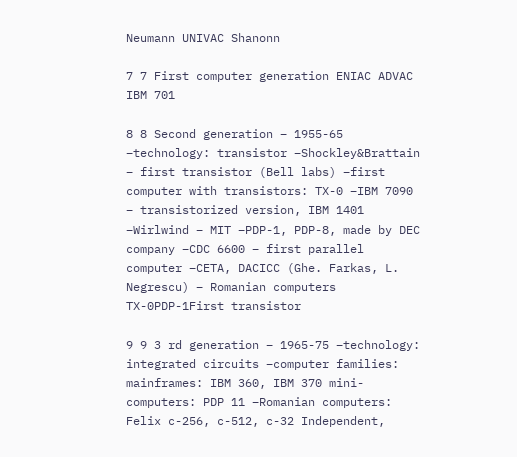Neumann UNIVAC Shanonn

7 7 First computer generation ENIAC ADVAC IBM 701

8 8 Second generation – 1955-65 –technology: transistor –Shockley&Brattain – first transistor (Bell labs) –first computer with transistors: TX-0 –IBM 7090 – transistorized version, IBM 1401 –Wirlwind – MIT –PDP-1, PDP-8, made by DEC company –CDC 6600 – first parallel computer –CETA, DACICC (Ghe. Farkas, L. Negrescu) – Romanian computers TX-0PDP-1First transistor

9 9 3 rd generation – 1965-75 –technology: integrated circuits –computer families: mainframes: IBM 360, IBM 370 mini-computers: PDP 11 –Romanian computers: Felix c-256, c-512, c-32 Independent,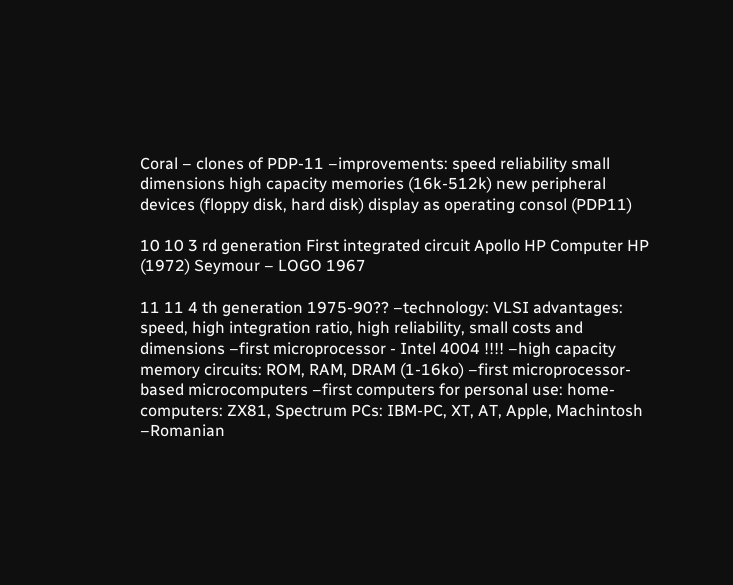Coral – clones of PDP-11 –improvements: speed reliability small dimensions high capacity memories (16k-512k) new peripheral devices (floppy disk, hard disk) display as operating consol (PDP11)

10 10 3 rd generation First integrated circuit Apollo HP Computer HP (1972) Seymour – LOGO 1967

11 11 4 th generation 1975-90?? –technology: VLSI advantages: speed, high integration ratio, high reliability, small costs and dimensions –first microprocessor - Intel 4004 !!!! –high capacity memory circuits: ROM, RAM, DRAM (1-16ko) –first microprocessor-based microcomputers –first computers for personal use: home-computers: ZX81, Spectrum PCs: IBM-PC, XT, AT, Apple, Machintosh –Romanian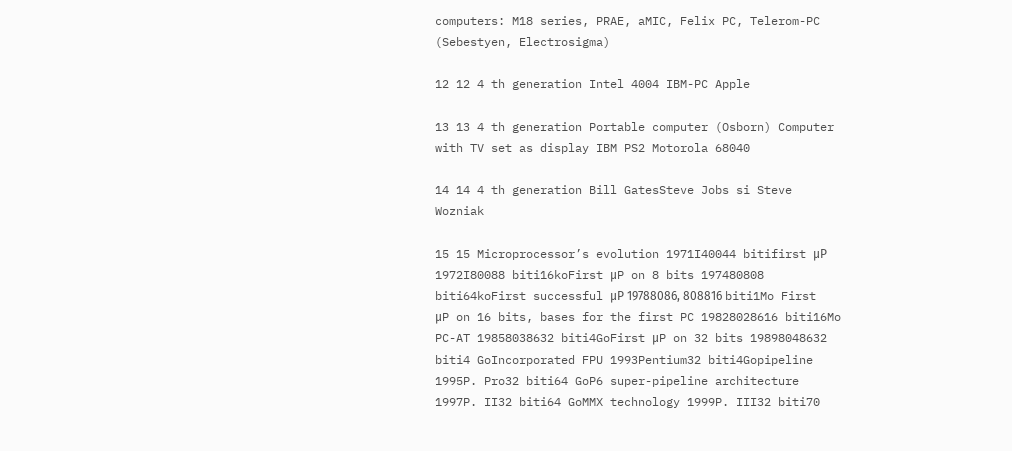computers: M18 series, PRAE, aMIC, Felix PC, Telerom-PC (Sebestyen, Electrosigma)

12 12 4 th generation Intel 4004 IBM-PC Apple

13 13 4 th generation Portable computer (Osborn) Computer with TV set as display IBM PS2 Motorola 68040

14 14 4 th generation Bill GatesSteve Jobs si Steve Wozniak

15 15 Microprocessor’s evolution 1971I40044 bitifirst μP 1972I80088 biti16koFirst μP on 8 bits 197480808 biti64koFirst successful μP 19788086, 808816 biti1Mo First μP on 16 bits, bases for the first PC 19828028616 biti16Mo PC-AT 19858038632 biti4GoFirst μP on 32 bits 19898048632 biti4 GoIncorporated FPU 1993Pentium32 biti4Gopipeline 1995P. Pro32 biti64 GoP6 super-pipeline architecture 1997P. II32 biti64 GoMMX technology 1999P. III32 biti70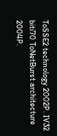ToSSE2 technology 2002P. IV32 biti70 ToNetBurst architecture 2004P.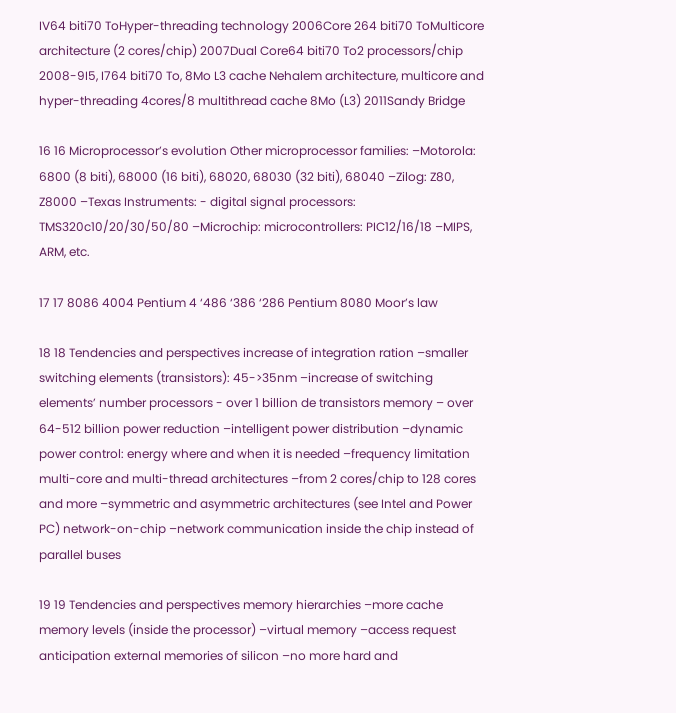IV64 biti70 ToHyper-threading technology 2006Core 264 biti70 ToMulticore architecture (2 cores/chip) 2007Dual Core64 biti70 To2 processors/chip 2008-9I5, I764 biti70 To, 8Mo L3 cache Nehalem architecture, multicore and hyper-threading 4cores/8 multithread cache 8Mo (L3) 2011Sandy Bridge

16 16 Microprocessor’s evolution Other microprocessor families: –Motorola: 6800 (8 biti), 68000 (16 biti), 68020, 68030 (32 biti), 68040 –Zilog: Z80, Z8000 –Texas Instruments: - digital signal processors: TMS320c10/20/30/50/80 –Microchip: microcontrollers: PIC12/16/18 –MIPS, ARM, etc.

17 17 8086 4004 Pentium 4 ‘486 ‘386 ‘286 Pentium 8080 Moor’s law

18 18 Tendencies and perspectives increase of integration ration –smaller switching elements (transistors): 45->35nm –increase of switching elements’ number processors - over 1 billion de transistors memory – over 64-512 billion power reduction –intelligent power distribution –dynamic power control: energy where and when it is needed –frequency limitation multi-core and multi-thread architectures –from 2 cores/chip to 128 cores and more –symmetric and asymmetric architectures (see Intel and Power PC) network-on-chip –network communication inside the chip instead of parallel buses

19 19 Tendencies and perspectives memory hierarchies –more cache memory levels (inside the processor) –virtual memory –access request anticipation external memories of silicon –no more hard and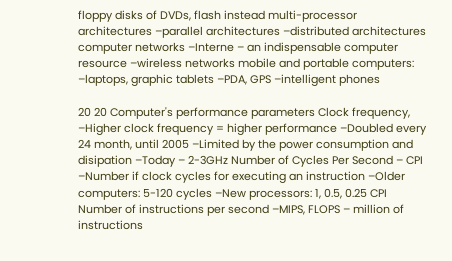floppy disks of DVDs, flash instead multi-processor architectures –parallel architectures –distributed architectures computer networks –Interne – an indispensable computer resource –wireless networks mobile and portable computers: –laptops, graphic tablets –PDA, GPS –intelligent phones

20 20 Computer's performance parameters Clock frequency, –Higher clock frequency = higher performance –Doubled every 24 month, until 2005 –Limited by the power consumption and disipation –Today – 2-3GHz Number of Cycles Per Second – CPI –Number if clock cycles for executing an instruction –Older computers: 5-120 cycles –New processors: 1, 0.5, 0.25 CPI Number of instructions per second –MIPS, FLOPS – million of instructions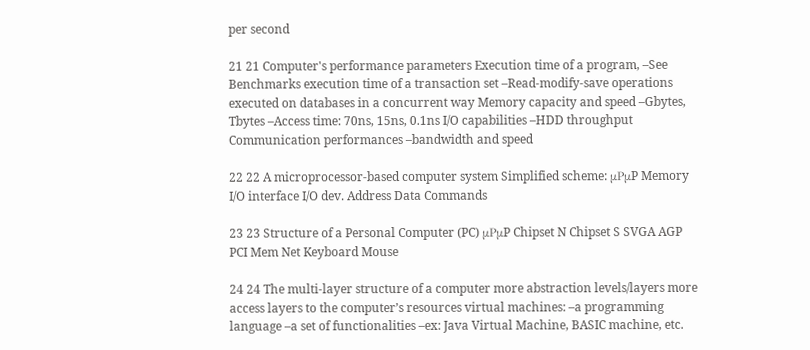per second

21 21 Computer's performance parameters Execution time of a program, –See Benchmarks execution time of a transaction set –Read-modify-save operations executed on databases in a concurrent way Memory capacity and speed –Gbytes, Tbytes –Access time: 70ns, 15ns, 0.1ns I/O capabilities –HDD throughput Communication performances –bandwidth and speed

22 22 A microprocessor-based computer system Simplified scheme: μPμP Memory I/O interface I/O dev. Address Data Commands

23 23 Structure of a Personal Computer (PC) μPμP Chipset N Chipset S SVGA AGP PCI Mem Net Keyboard Mouse

24 24 The multi-layer structure of a computer more abstraction levels/layers more access layers to the computer’s resources virtual machines: –a programming language –a set of functionalities –ex: Java Virtual Machine, BASIC machine, etc.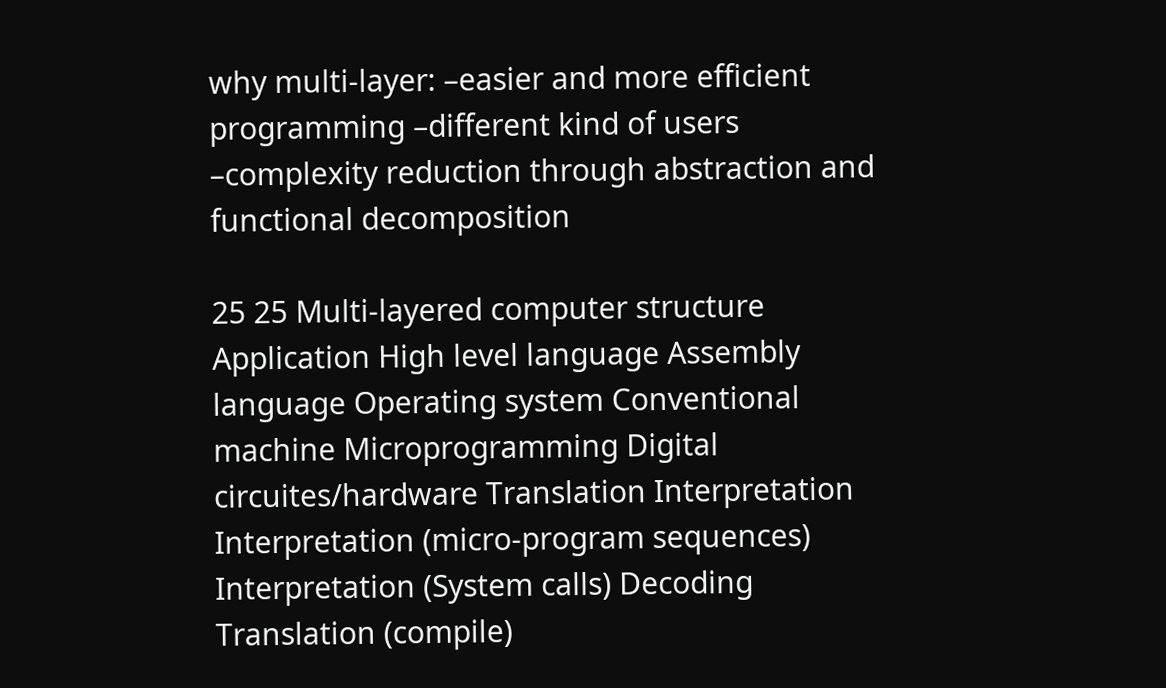why multi-layer: –easier and more efficient programming –different kind of users –complexity reduction through abstraction and functional decomposition

25 25 Multi-layered computer structure Application High level language Assembly language Operating system Conventional machine Microprogramming Digital circuites/hardware Translation Interpretation Interpretation (micro-program sequences) Interpretation (System calls) Decoding Translation (compile)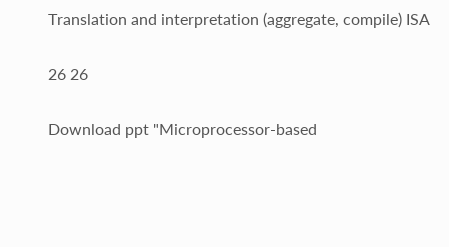Translation and interpretation (aggregate, compile) ISA

26 26

Download ppt "Microprocessor-based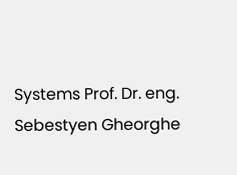Systems Prof. Dr. eng. Sebestyen Gheorghe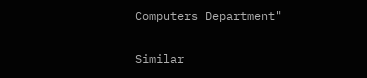Computers Department"

Similar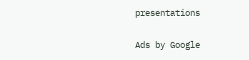presentations

Ads by Google